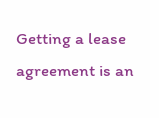Getting a lease agreement is an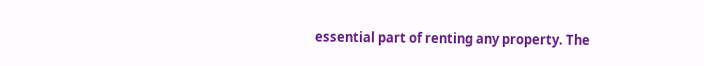essential part of renting any property. The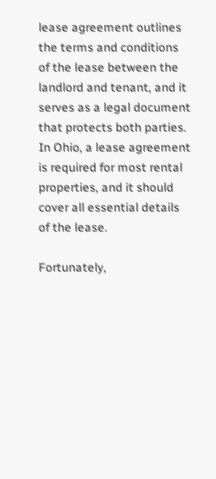lease agreement outlines the terms and conditions of the lease between the landlord and tenant, and it serves as a legal document that protects both parties. In Ohio, a lease agreement is required for most rental properties, and it should cover all essential details of the lease.

Fortunately,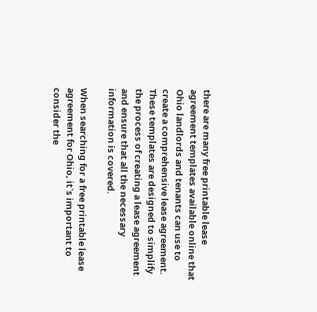there are many free printable lease agreement templates available online that Ohio landlords and tenants can use to create a comprehensive lease agreement. These templates are designed to simplify the process of creating a lease agreement and ensure that all the necessary information is covered.

When searching for a free printable lease agreement for Ohio, it`s important to consider the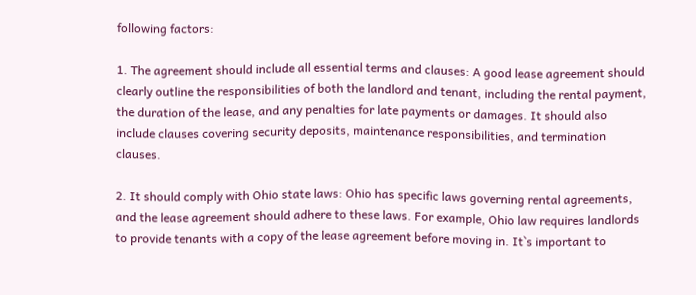following factors:

1. The agreement should include all essential terms and clauses: A good lease agreement should clearly outline the responsibilities of both the landlord and tenant, including the rental payment, the duration of the lease, and any penalties for late payments or damages. It should also include clauses covering security deposits, maintenance responsibilities, and termination clauses.

2. It should comply with Ohio state laws: Ohio has specific laws governing rental agreements, and the lease agreement should adhere to these laws. For example, Ohio law requires landlords to provide tenants with a copy of the lease agreement before moving in. It`s important to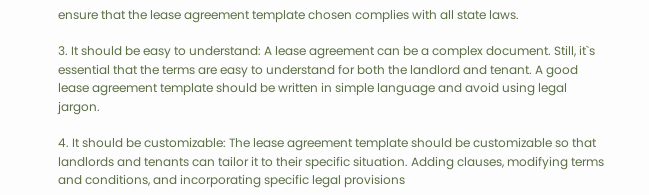ensure that the lease agreement template chosen complies with all state laws.

3. It should be easy to understand: A lease agreement can be a complex document. Still, it`s essential that the terms are easy to understand for both the landlord and tenant. A good lease agreement template should be written in simple language and avoid using legal jargon.

4. It should be customizable: The lease agreement template should be customizable so that landlords and tenants can tailor it to their specific situation. Adding clauses, modifying terms and conditions, and incorporating specific legal provisions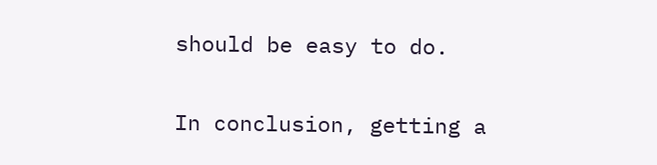should be easy to do.

In conclusion, getting a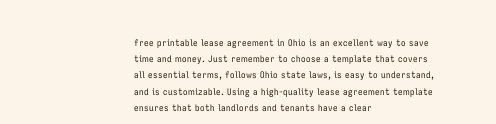free printable lease agreement in Ohio is an excellent way to save time and money. Just remember to choose a template that covers all essential terms, follows Ohio state laws, is easy to understand, and is customizable. Using a high-quality lease agreement template ensures that both landlords and tenants have a clear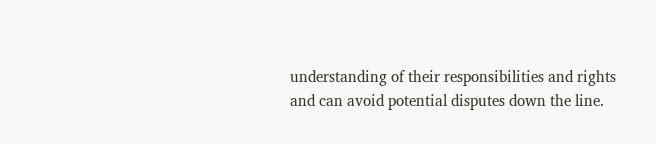understanding of their responsibilities and rights and can avoid potential disputes down the line.